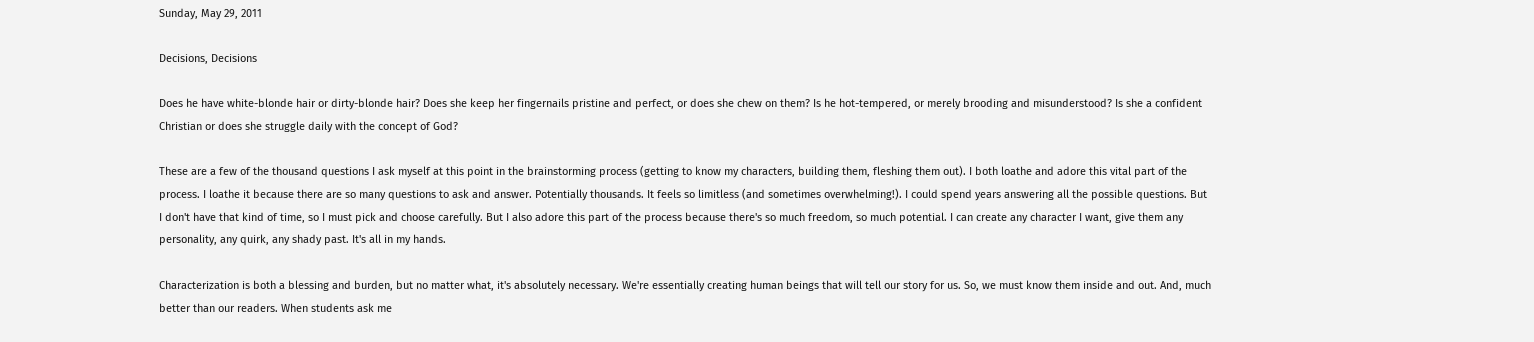Sunday, May 29, 2011

Decisions, Decisions

Does he have white-blonde hair or dirty-blonde hair? Does she keep her fingernails pristine and perfect, or does she chew on them? Is he hot-tempered, or merely brooding and misunderstood? Is she a confident Christian or does she struggle daily with the concept of God?

These are a few of the thousand questions I ask myself at this point in the brainstorming process (getting to know my characters, building them, fleshing them out). I both loathe and adore this vital part of the process. I loathe it because there are so many questions to ask and answer. Potentially thousands. It feels so limitless (and sometimes overwhelming!). I could spend years answering all the possible questions. But I don't have that kind of time, so I must pick and choose carefully. But I also adore this part of the process because there's so much freedom, so much potential. I can create any character I want, give them any personality, any quirk, any shady past. It's all in my hands.

Characterization is both a blessing and burden, but no matter what, it's absolutely necessary. We're essentially creating human beings that will tell our story for us. So, we must know them inside and out. And, much better than our readers. When students ask me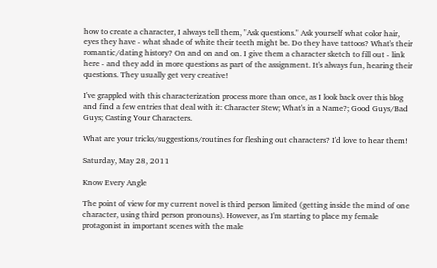how to create a character, I always tell them, "Ask questions." Ask yourself what color hair, eyes they have - what shade of white their teeth might be. Do they have tattoos? What's their romantic/dating history? On and on and on. I give them a character sketch to fill out - link here - and they add in more questions as part of the assignment. It's always fun, hearing their questions. They usually get very creative!

I've grappled with this characterization process more than once, as I look back over this blog and find a few entries that deal with it: Character Stew; What's in a Name?; Good Guys/Bad Guys; Casting Your Characters.

What are your tricks/suggestions/routines for fleshing out characters? I'd love to hear them!

Saturday, May 28, 2011

Know Every Angle

The point of view for my current novel is third person limited (getting inside the mind of one character, using third person pronouns). However, as I'm starting to place my female protagonist in important scenes with the male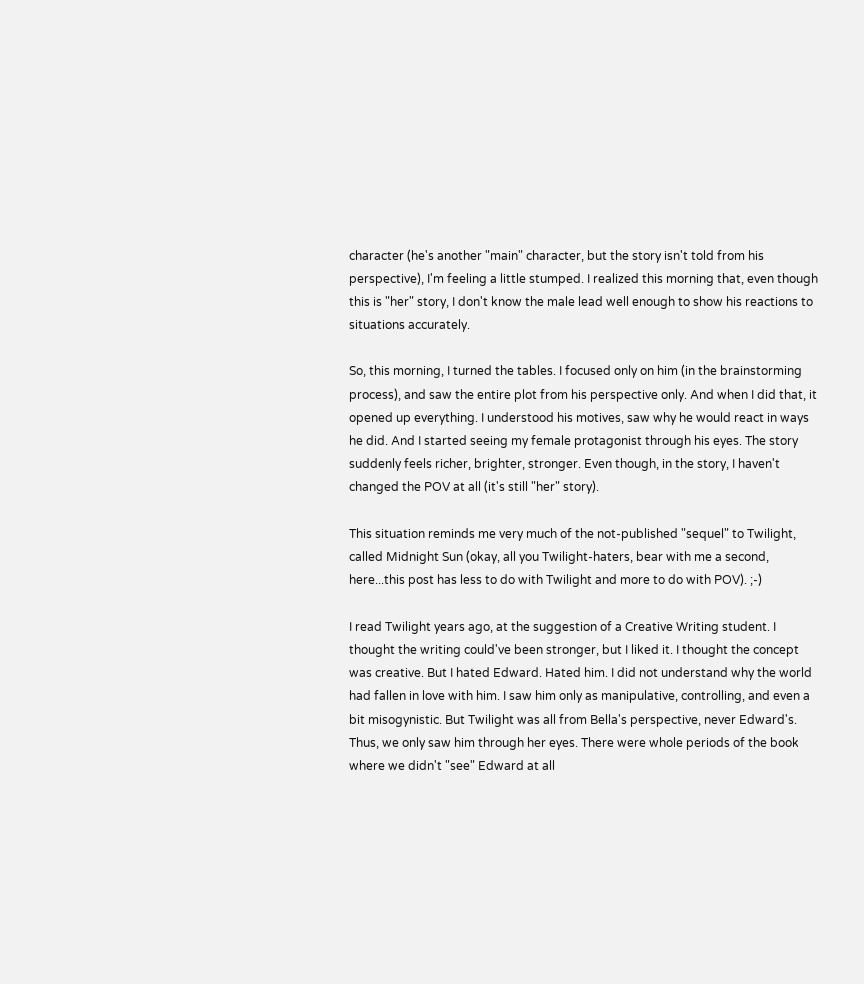character (he's another "main" character, but the story isn't told from his perspective), I'm feeling a little stumped. I realized this morning that, even though this is "her" story, I don't know the male lead well enough to show his reactions to situations accurately.

So, this morning, I turned the tables. I focused only on him (in the brainstorming process), and saw the entire plot from his perspective only. And when I did that, it opened up everything. I understood his motives, saw why he would react in ways he did. And I started seeing my female protagonist through his eyes. The story suddenly feels richer, brighter, stronger. Even though, in the story, I haven't changed the POV at all (it's still "her" story).

This situation reminds me very much of the not-published "sequel" to Twilight, called Midnight Sun (okay, all you Twilight-haters, bear with me a second, here...this post has less to do with Twilight and more to do with POV). ;-)

I read Twilight years ago, at the suggestion of a Creative Writing student. I thought the writing could've been stronger, but I liked it. I thought the concept was creative. But I hated Edward. Hated him. I did not understand why the world had fallen in love with him. I saw him only as manipulative, controlling, and even a bit misogynistic. But Twilight was all from Bella's perspective, never Edward's. Thus, we only saw him through her eyes. There were whole periods of the book where we didn't "see" Edward at all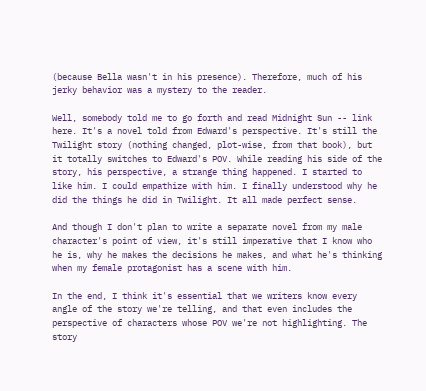(because Bella wasn't in his presence). Therefore, much of his jerky behavior was a mystery to the reader.

Well, somebody told me to go forth and read Midnight Sun -- link here. It's a novel told from Edward's perspective. It's still the Twilight story (nothing changed, plot-wise, from that book), but it totally switches to Edward's POV. While reading his side of the story, his perspective, a strange thing happened. I started to like him. I could empathize with him. I finally understood why he did the things he did in Twilight. It all made perfect sense.

And though I don't plan to write a separate novel from my male character's point of view, it's still imperative that I know who he is, why he makes the decisions he makes, and what he's thinking when my female protagonist has a scene with him.

In the end, I think it's essential that we writers know every angle of the story we're telling, and that even includes the perspective of characters whose POV we're not highlighting. The story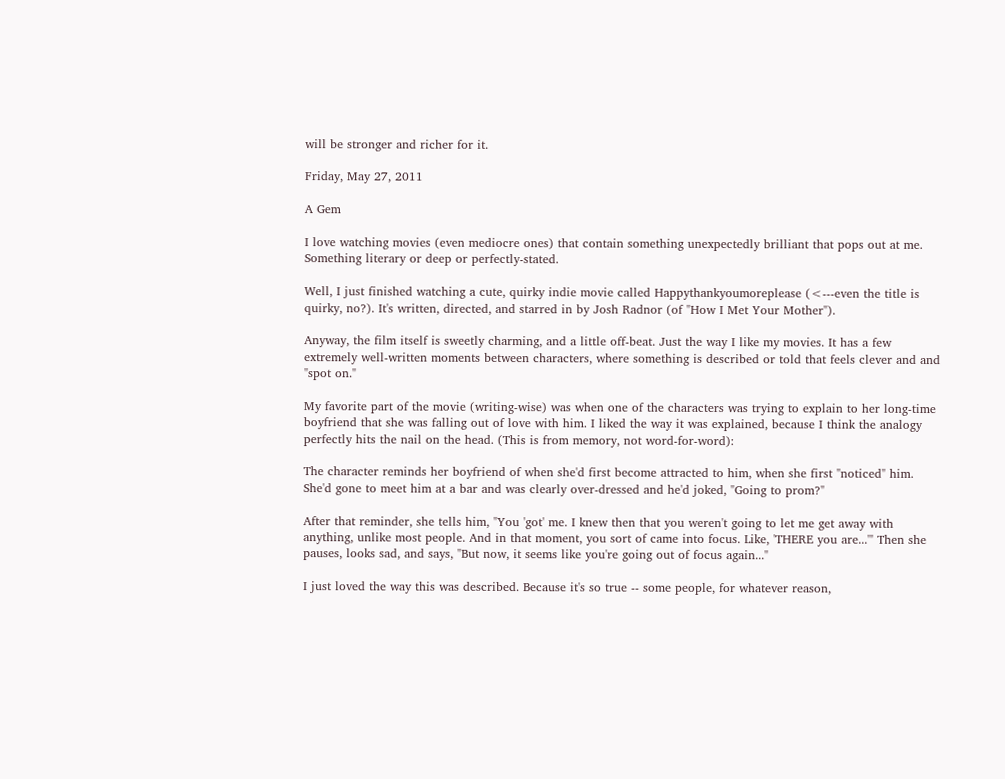will be stronger and richer for it.

Friday, May 27, 2011

A Gem

I love watching movies (even mediocre ones) that contain something unexpectedly brilliant that pops out at me. Something literary or deep or perfectly-stated.

Well, I just finished watching a cute, quirky indie movie called Happythankyoumoreplease (<---even the title is quirky, no?). It's written, directed, and starred in by Josh Radnor (of "How I Met Your Mother").

Anyway, the film itself is sweetly charming, and a little off-beat. Just the way I like my movies. It has a few extremely well-written moments between characters, where something is described or told that feels clever and and "spot on."

My favorite part of the movie (writing-wise) was when one of the characters was trying to explain to her long-time boyfriend that she was falling out of love with him. I liked the way it was explained, because I think the analogy perfectly hits the nail on the head. (This is from memory, not word-for-word):

The character reminds her boyfriend of when she'd first become attracted to him, when she first "noticed" him. She'd gone to meet him at a bar and was clearly over-dressed and he'd joked, "Going to prom?"

After that reminder, she tells him, "You 'got' me. I knew then that you weren't going to let me get away with anything, unlike most people. And in that moment, you sort of came into focus. Like, 'THERE you are...'" Then she pauses, looks sad, and says, "But now, it seems like you're going out of focus again..."

I just loved the way this was described. Because it's so true -- some people, for whatever reason,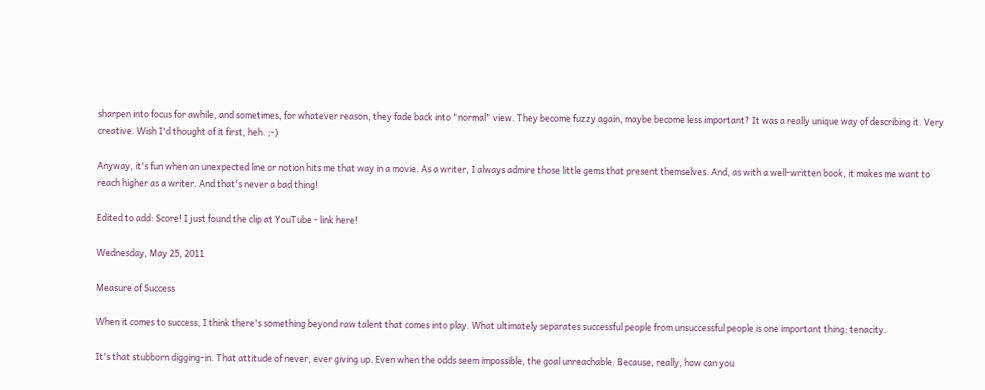sharpen into focus for awhile, and sometimes, for whatever reason, they fade back into "normal" view. They become fuzzy again, maybe become less important? It was a really unique way of describing it. Very creative. Wish I'd thought of it first, heh. ;-)

Anyway, it's fun when an unexpected line or notion hits me that way in a movie. As a writer, I always admire those little gems that present themselves. And, as with a well-written book, it makes me want to reach higher as a writer. And that's never a bad thing!

Edited to add: Score! I just found the clip at YouTube - link here!

Wednesday, May 25, 2011

Measure of Success

When it comes to success, I think there's something beyond raw talent that comes into play. What ultimately separates successful people from unsuccessful people is one important thing: tenacity.

It's that stubborn digging-in. That attitude of never, ever giving up. Even when the odds seem impossible, the goal unreachable. Because, really, how can you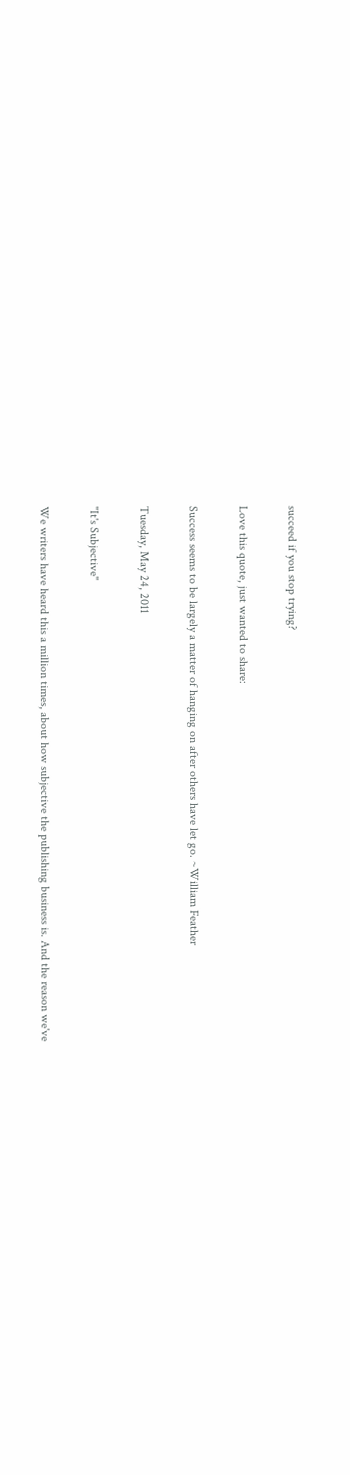succeed if you stop trying?

Love this quote, just wanted to share:

Success seems to be largely a matter of hanging on after others have let go. ~William Feather

Tuesday, May 24, 2011

"It's Subjective"

We writers have heard this a million times, about how subjective the publishing business is. And the reason we've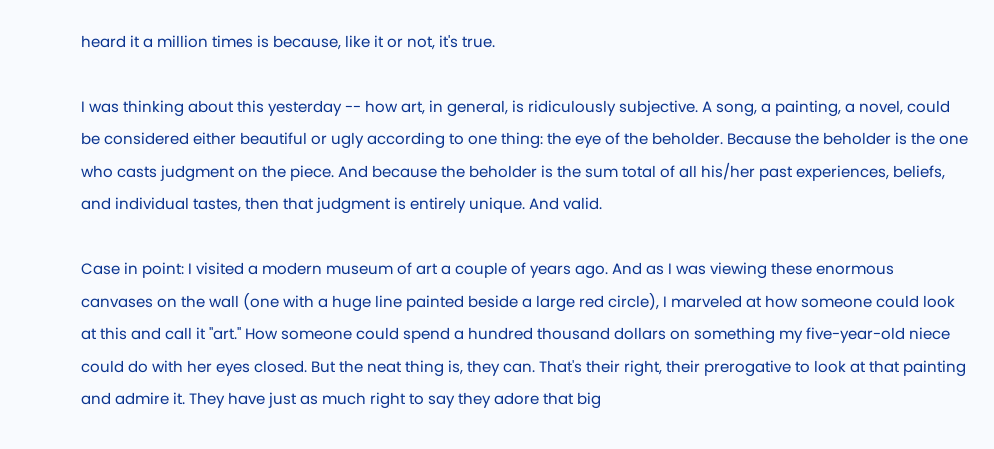heard it a million times is because, like it or not, it's true.

I was thinking about this yesterday -- how art, in general, is ridiculously subjective. A song, a painting, a novel, could be considered either beautiful or ugly according to one thing: the eye of the beholder. Because the beholder is the one who casts judgment on the piece. And because the beholder is the sum total of all his/her past experiences, beliefs, and individual tastes, then that judgment is entirely unique. And valid.

Case in point: I visited a modern museum of art a couple of years ago. And as I was viewing these enormous canvases on the wall (one with a huge line painted beside a large red circle), I marveled at how someone could look at this and call it "art." How someone could spend a hundred thousand dollars on something my five-year-old niece could do with her eyes closed. But the neat thing is, they can. That's their right, their prerogative to look at that painting and admire it. They have just as much right to say they adore that big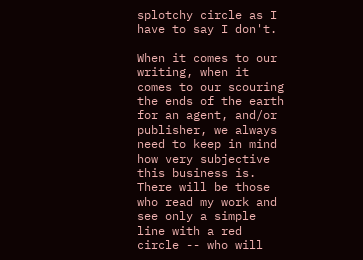splotchy circle as I have to say I don't.

When it comes to our writing, when it comes to our scouring the ends of the earth for an agent, and/or publisher, we always need to keep in mind how very subjective this business is. There will be those who read my work and see only a simple line with a red circle -- who will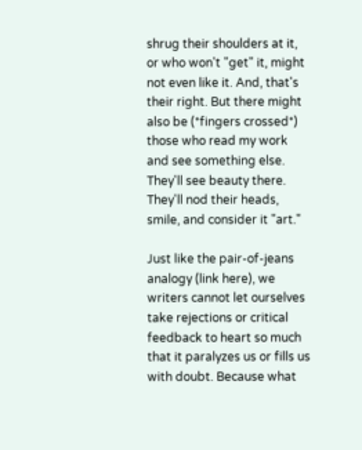shrug their shoulders at it, or who won't "get" it, might not even like it. And, that's their right. But there might also be (*fingers crossed*) those who read my work and see something else. They'll see beauty there. They'll nod their heads, smile, and consider it "art."

Just like the pair-of-jeans analogy (link here), we writers cannot let ourselves take rejections or critical feedback to heart so much that it paralyzes us or fills us with doubt. Because what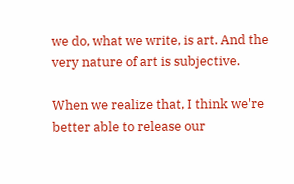we do, what we write, is art. And the very nature of art is subjective.

When we realize that, I think we're better able to release our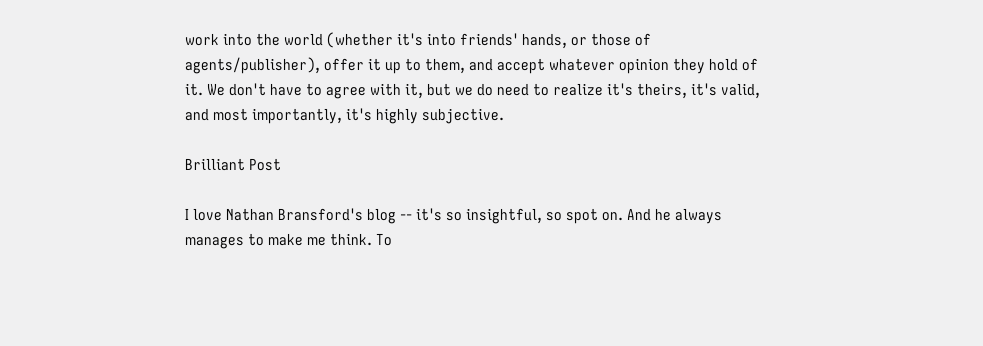work into the world (whether it's into friends' hands, or those of agents/publisher), offer it up to them, and accept whatever opinion they hold of it. We don't have to agree with it, but we do need to realize it's theirs, it's valid, and most importantly, it's highly subjective.

Brilliant Post

I love Nathan Bransford's blog -- it's so insightful, so spot on. And he always manages to make me think. To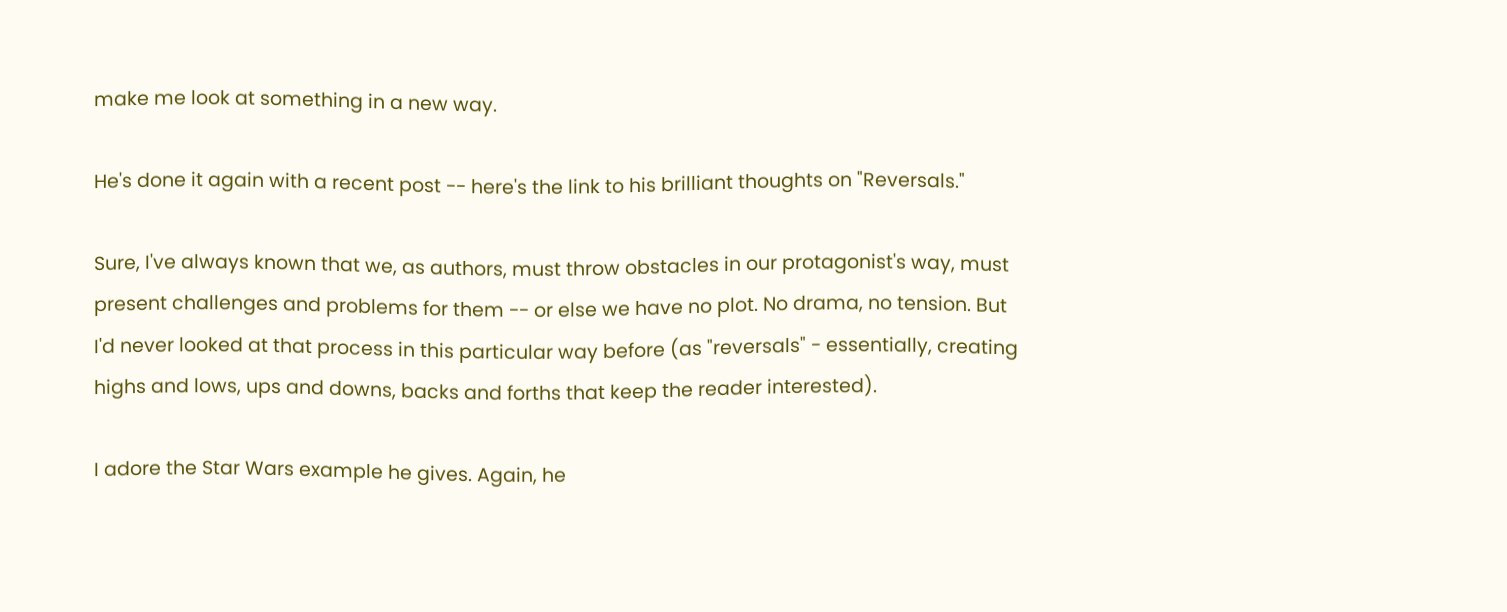make me look at something in a new way.

He's done it again with a recent post -- here's the link to his brilliant thoughts on "Reversals."

Sure, I've always known that we, as authors, must throw obstacles in our protagonist's way, must present challenges and problems for them -- or else we have no plot. No drama, no tension. But I'd never looked at that process in this particular way before (as "reversals" - essentially, creating highs and lows, ups and downs, backs and forths that keep the reader interested).

I adore the Star Wars example he gives. Again, he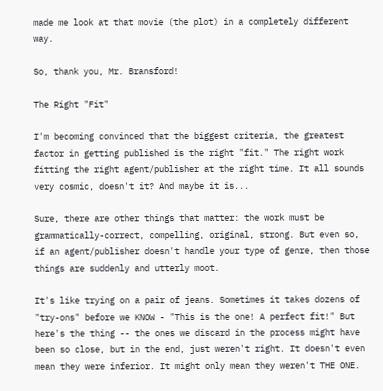made me look at that movie (the plot) in a completely different way.

So, thank you, Mr. Bransford!

The Right "Fit"

I'm becoming convinced that the biggest criteria, the greatest factor in getting published is the right "fit." The right work fitting the right agent/publisher at the right time. It all sounds very cosmic, doesn't it? And maybe it is...

Sure, there are other things that matter: the work must be grammatically-correct, compelling, original, strong. But even so, if an agent/publisher doesn't handle your type of genre, then those things are suddenly and utterly moot.

It's like trying on a pair of jeans. Sometimes it takes dozens of "try-ons" before we KNOW - "This is the one! A perfect fit!" But here's the thing -- the ones we discard in the process might have been so close, but in the end, just weren't right. It doesn't even mean they were inferior. It might only mean they weren't THE ONE.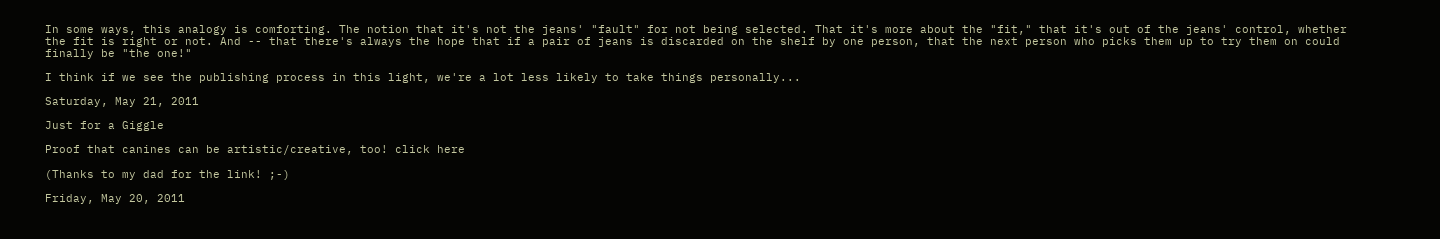In some ways, this analogy is comforting. The notion that it's not the jeans' "fault" for not being selected. That it's more about the "fit," that it's out of the jeans' control, whether the fit is right or not. And -- that there's always the hope that if a pair of jeans is discarded on the shelf by one person, that the next person who picks them up to try them on could finally be "the one!"

I think if we see the publishing process in this light, we're a lot less likely to take things personally...

Saturday, May 21, 2011

Just for a Giggle

Proof that canines can be artistic/creative, too! click here

(Thanks to my dad for the link! ;-)

Friday, May 20, 2011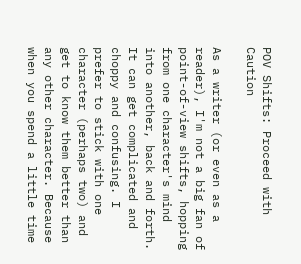POV Shifts: Proceed with Caution

As a writer (or even as a reader), I'm not a big fan of point-of-view shifts, hopping from one character's mind into another, back and forth. It can get complicated and choppy and confusing. I prefer to stick with one character (perhaps two) and get to know them better than any other character. Because when you spend a little time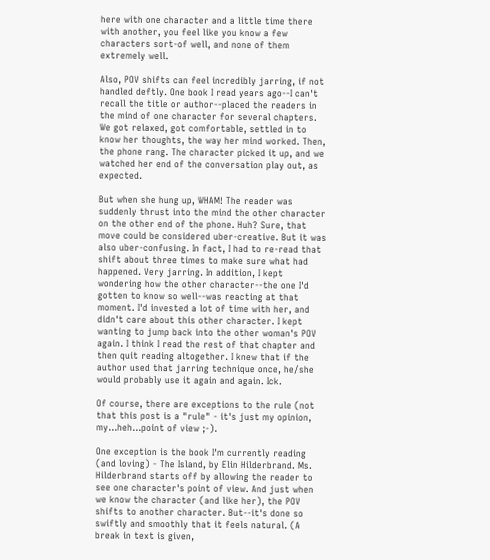here with one character and a little time there with another, you feel like you know a few characters sort-of well, and none of them extremely well.

Also, POV shifts can feel incredibly jarring, if not handled deftly. One book I read years ago--I can't recall the title or author--placed the readers in the mind of one character for several chapters. We got relaxed, got comfortable, settled in to know her thoughts, the way her mind worked. Then, the phone rang. The character picked it up, and we watched her end of the conversation play out, as expected.

But when she hung up, WHAM! The reader was suddenly thrust into the mind the other character on the other end of the phone. Huh? Sure, that move could be considered uber-creative. But it was also uber-confusing. In fact, I had to re-read that shift about three times to make sure what had happened. Very jarring. In addition, I kept wondering how the other character--the one I'd gotten to know so well--was reacting at that moment. I'd invested a lot of time with her, and didn't care about this other character. I kept wanting to jump back into the other woman's POV again. I think I read the rest of that chapter and then quit reading altogether. I knew that if the author used that jarring technique once, he/she would probably use it again and again. Ick.

Of course, there are exceptions to the rule (not that this post is a "rule" - it's just my opinion, my...heh...point of view ;-).

One exception is the book I'm currently reading (and loving) - The Island, by Elin Hilderbrand. Ms. Hilderbrand starts off by allowing the reader to see one character's point of view. And just when we know the character (and like her), the POV shifts to another character. But--it's done so swiftly and smoothly that it feels natural. (A break in text is given,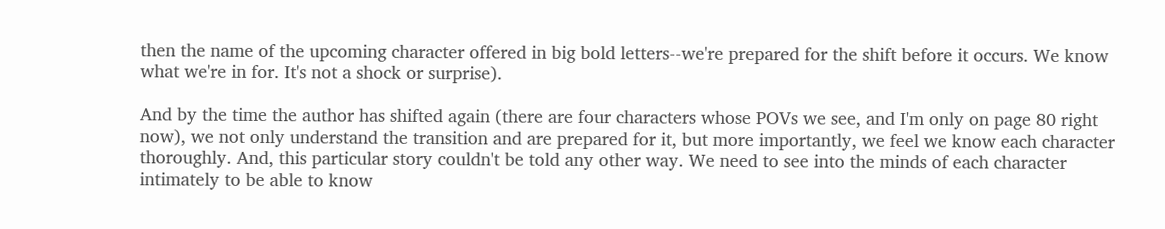then the name of the upcoming character offered in big bold letters--we're prepared for the shift before it occurs. We know what we're in for. It's not a shock or surprise).

And by the time the author has shifted again (there are four characters whose POVs we see, and I'm only on page 80 right now), we not only understand the transition and are prepared for it, but more importantly, we feel we know each character thoroughly. And, this particular story couldn't be told any other way. We need to see into the minds of each character intimately to be able to know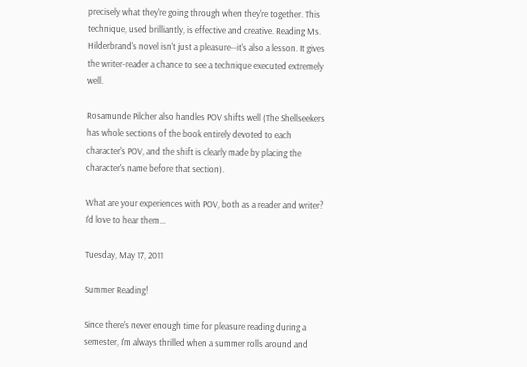precisely what they're going through when they're together. This technique, used brilliantly, is effective and creative. Reading Ms. Hilderbrand's novel isn't just a pleasure--it's also a lesson. It gives the writer-reader a chance to see a technique executed extremely well.

Rosamunde Pilcher also handles POV shifts well (The Shellseekers has whole sections of the book entirely devoted to each character's POV, and the shift is clearly made by placing the character's name before that section).

What are your experiences with POV, both as a reader and writer? I'd love to hear them...

Tuesday, May 17, 2011

Summer Reading!

Since there's never enough time for pleasure reading during a semester, I'm always thrilled when a summer rolls around and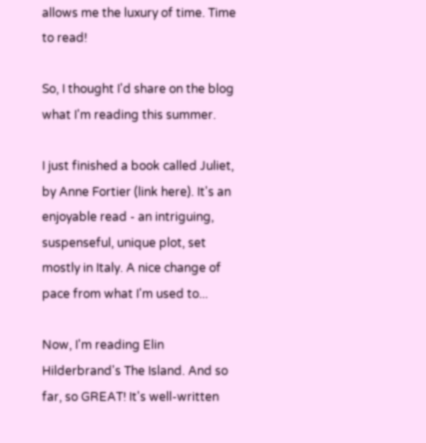allows me the luxury of time. Time to read!

So, I thought I'd share on the blog what I'm reading this summer.

I just finished a book called Juliet, by Anne Fortier (link here). It's an enjoyable read - an intriguing, suspenseful, unique plot, set mostly in Italy. A nice change of pace from what I'm used to...

Now, I'm reading Elin Hilderbrand's The Island. And so far, so GREAT! It's well-written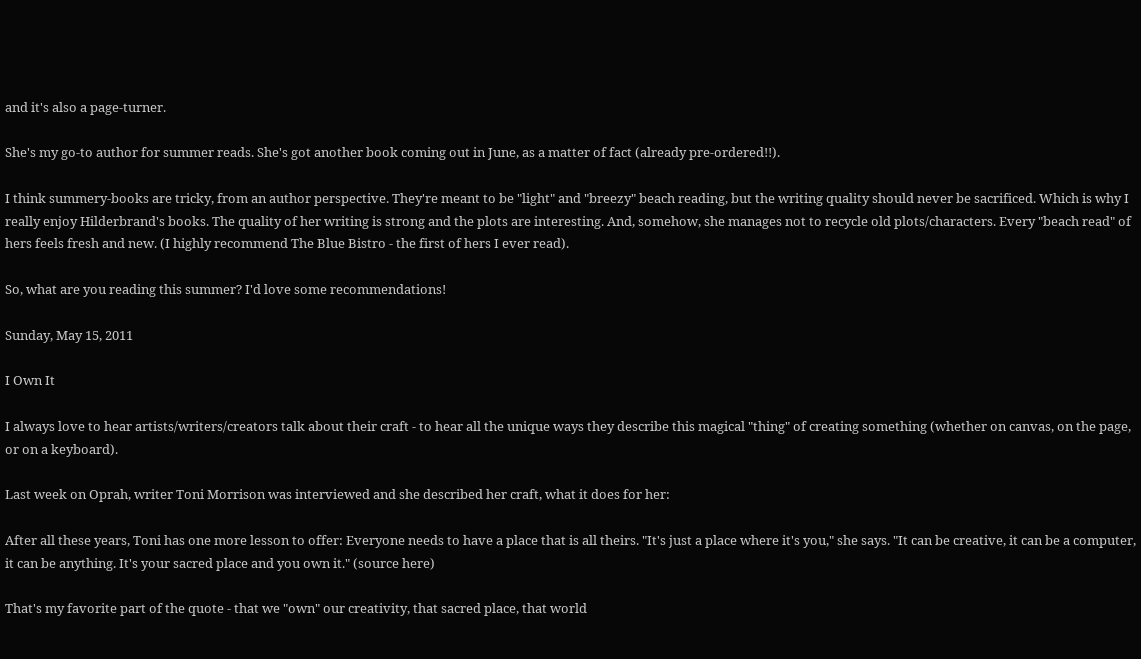and it's also a page-turner.

She's my go-to author for summer reads. She's got another book coming out in June, as a matter of fact (already pre-ordered!!).

I think summery-books are tricky, from an author perspective. They're meant to be "light" and "breezy" beach reading, but the writing quality should never be sacrificed. Which is why I really enjoy Hilderbrand's books. The quality of her writing is strong and the plots are interesting. And, somehow, she manages not to recycle old plots/characters. Every "beach read" of hers feels fresh and new. (I highly recommend The Blue Bistro - the first of hers I ever read).

So, what are you reading this summer? I'd love some recommendations!

Sunday, May 15, 2011

I Own It

I always love to hear artists/writers/creators talk about their craft - to hear all the unique ways they describe this magical "thing" of creating something (whether on canvas, on the page, or on a keyboard).

Last week on Oprah, writer Toni Morrison was interviewed and she described her craft, what it does for her:

After all these years, Toni has one more lesson to offer: Everyone needs to have a place that is all theirs. "It's just a place where it's you," she says. "It can be creative, it can be a computer, it can be anything. It's your sacred place and you own it." (source here)

That's my favorite part of the quote - that we "own" our creativity, that sacred place, that world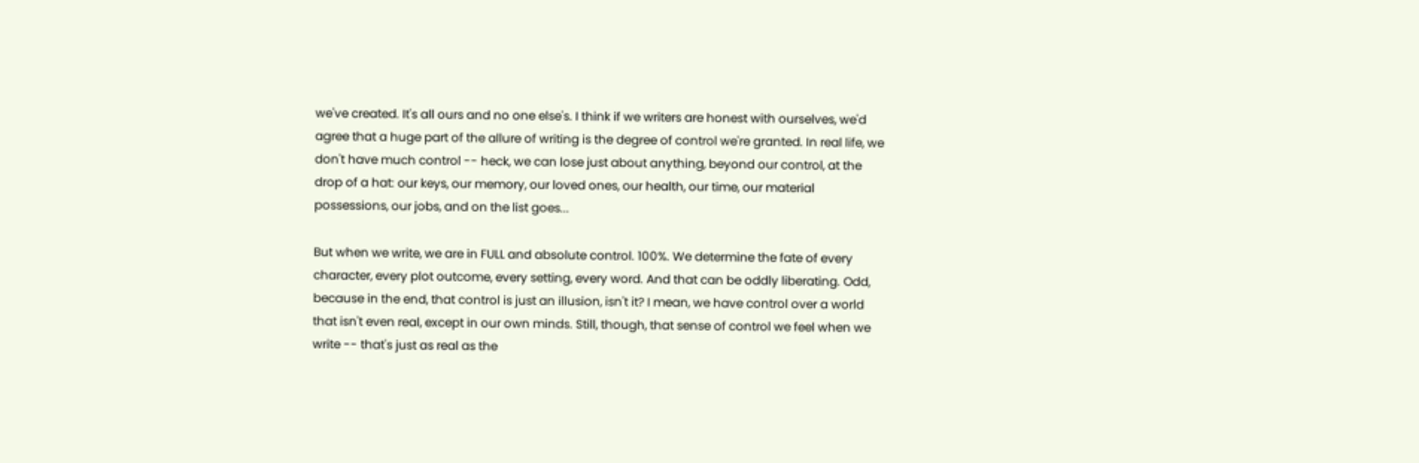we've created. It's all ours and no one else's. I think if we writers are honest with ourselves, we'd agree that a huge part of the allure of writing is the degree of control we're granted. In real life, we don't have much control -- heck, we can lose just about anything, beyond our control, at the drop of a hat: our keys, our memory, our loved ones, our health, our time, our material possessions, our jobs, and on the list goes...

But when we write, we are in FULL and absolute control. 100%. We determine the fate of every character, every plot outcome, every setting, every word. And that can be oddly liberating. Odd, because in the end, that control is just an illusion, isn't it? I mean, we have control over a world that isn't even real, except in our own minds. Still, though, that sense of control we feel when we write -- that's just as real as the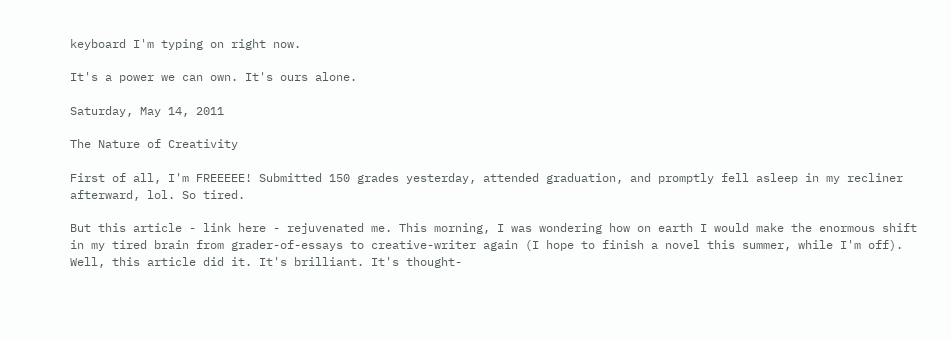keyboard I'm typing on right now.

It's a power we can own. It's ours alone.

Saturday, May 14, 2011

The Nature of Creativity

First of all, I'm FREEEEE! Submitted 150 grades yesterday, attended graduation, and promptly fell asleep in my recliner afterward, lol. So tired.

But this article - link here - rejuvenated me. This morning, I was wondering how on earth I would make the enormous shift in my tired brain from grader-of-essays to creative-writer again (I hope to finish a novel this summer, while I'm off). Well, this article did it. It's brilliant. It's thought-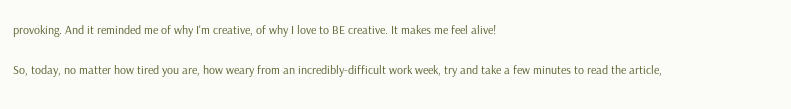provoking. And it reminded me of why I'm creative, of why I love to BE creative. It makes me feel alive!

So, today, no matter how tired you are, how weary from an incredibly-difficult work week, try and take a few minutes to read the article,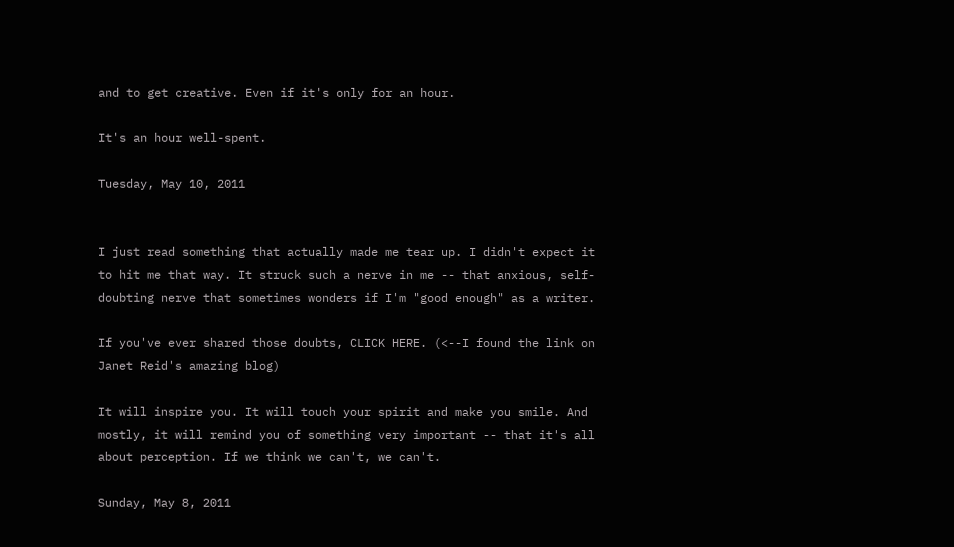and to get creative. Even if it's only for an hour.

It's an hour well-spent.

Tuesday, May 10, 2011


I just read something that actually made me tear up. I didn't expect it to hit me that way. It struck such a nerve in me -- that anxious, self-doubting nerve that sometimes wonders if I'm "good enough" as a writer.

If you've ever shared those doubts, CLICK HERE. (<--I found the link on Janet Reid's amazing blog)

It will inspire you. It will touch your spirit and make you smile. And mostly, it will remind you of something very important -- that it's all about perception. If we think we can't, we can't.

Sunday, May 8, 2011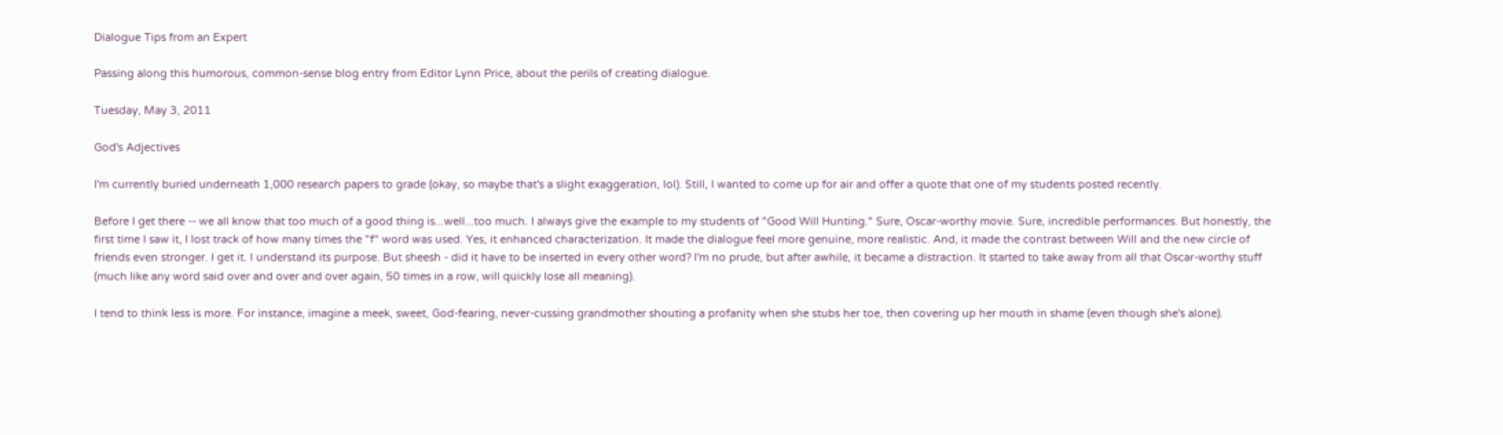Dialogue Tips from an Expert

Passing along this humorous, common-sense blog entry from Editor Lynn Price, about the perils of creating dialogue.

Tuesday, May 3, 2011

God's Adjectives

I'm currently buried underneath 1,000 research papers to grade (okay, so maybe that's a slight exaggeration, lol). Still, I wanted to come up for air and offer a quote that one of my students posted recently.

Before I get there -- we all know that too much of a good thing is...well...too much. I always give the example to my students of "Good Will Hunting." Sure, Oscar-worthy movie. Sure, incredible performances. But honestly, the first time I saw it, I lost track of how many times the "f" word was used. Yes, it enhanced characterization. It made the dialogue feel more genuine, more realistic. And, it made the contrast between Will and the new circle of friends even stronger. I get it. I understand its purpose. But sheesh - did it have to be inserted in every other word? I'm no prude, but after awhile, it became a distraction. It started to take away from all that Oscar-worthy stuff (much like any word said over and over and over again, 50 times in a row, will quickly lose all meaning).

I tend to think less is more. For instance, imagine a meek, sweet, God-fearing, never-cussing grandmother shouting a profanity when she stubs her toe, then covering up her mouth in shame (even though she's alone).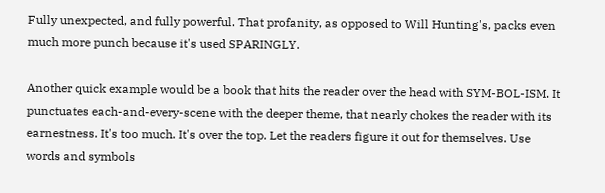Fully unexpected, and fully powerful. That profanity, as opposed to Will Hunting's, packs even much more punch because it's used SPARINGLY.

Another quick example would be a book that hits the reader over the head with SYM-BOL-ISM. It punctuates each-and-every-scene with the deeper theme, that nearly chokes the reader with its earnestness. It's too much. It's over the top. Let the readers figure it out for themselves. Use words and symbols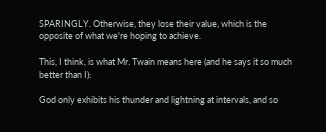SPARINGLY. Otherwise, they lose their value, which is the opposite of what we're hoping to achieve.

This, I think, is what Mr. Twain means here (and he says it so much better than I):

God only exhibits his thunder and lightning at intervals, and so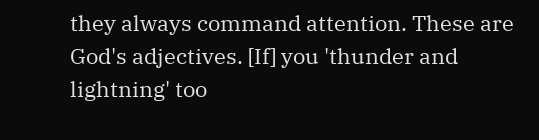they always command attention. These are God's adjectives. [If] you 'thunder and lightning' too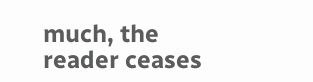much, the reader ceases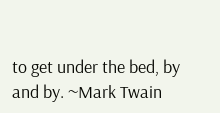to get under the bed, by and by. ~Mark Twain